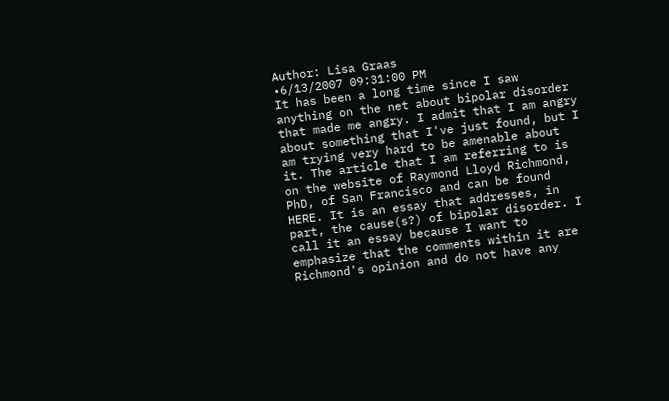Author: Lisa Graas
•6/13/2007 09:31:00 PM
It has been a long time since I saw anything on the net about bipolar disorder that made me angry. I admit that I am angry about something that I've just found, but I am trying very hard to be amenable about it. The article that I am referring to is on the website of Raymond Lloyd Richmond, PhD, of San Francisco and can be found HERE. It is an essay that addresses, in part, the cause(s?) of bipolar disorder. I call it an essay because I want to emphasize that the comments within it are Richmond's opinion and do not have any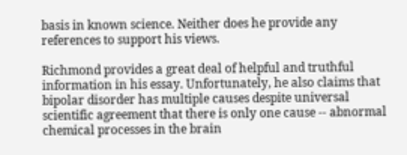basis in known science. Neither does he provide any references to support his views.

Richmond provides a great deal of helpful and truthful information in his essay. Unfortunately, he also claims that bipolar disorder has multiple causes despite universal scientific agreement that there is only one cause -- abnormal chemical processes in the brain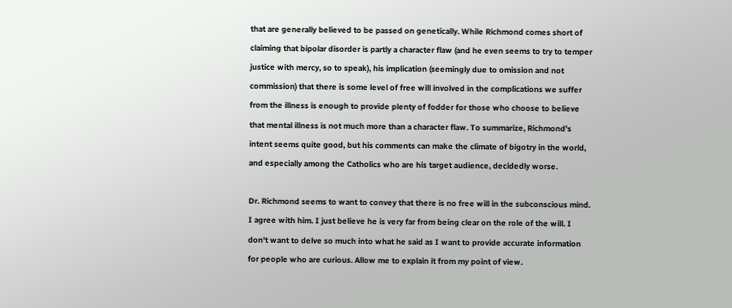that are generally believed to be passed on genetically. While Richmond comes short of claiming that bipolar disorder is partly a character flaw (and he even seems to try to temper justice with mercy, so to speak), his implication (seemingly due to omission and not commission) that there is some level of free will involved in the complications we suffer from the illness is enough to provide plenty of fodder for those who choose to believe that mental illness is not much more than a character flaw. To summarize, Richmond's intent seems quite good, but his comments can make the climate of bigotry in the world, and especially among the Catholics who are his target audience, decidedly worse.

Dr. Richmond seems to want to convey that there is no free will in the subconscious mind. I agree with him. I just believe he is very far from being clear on the role of the will. I don't want to delve so much into what he said as I want to provide accurate information for people who are curious. Allow me to explain it from my point of view.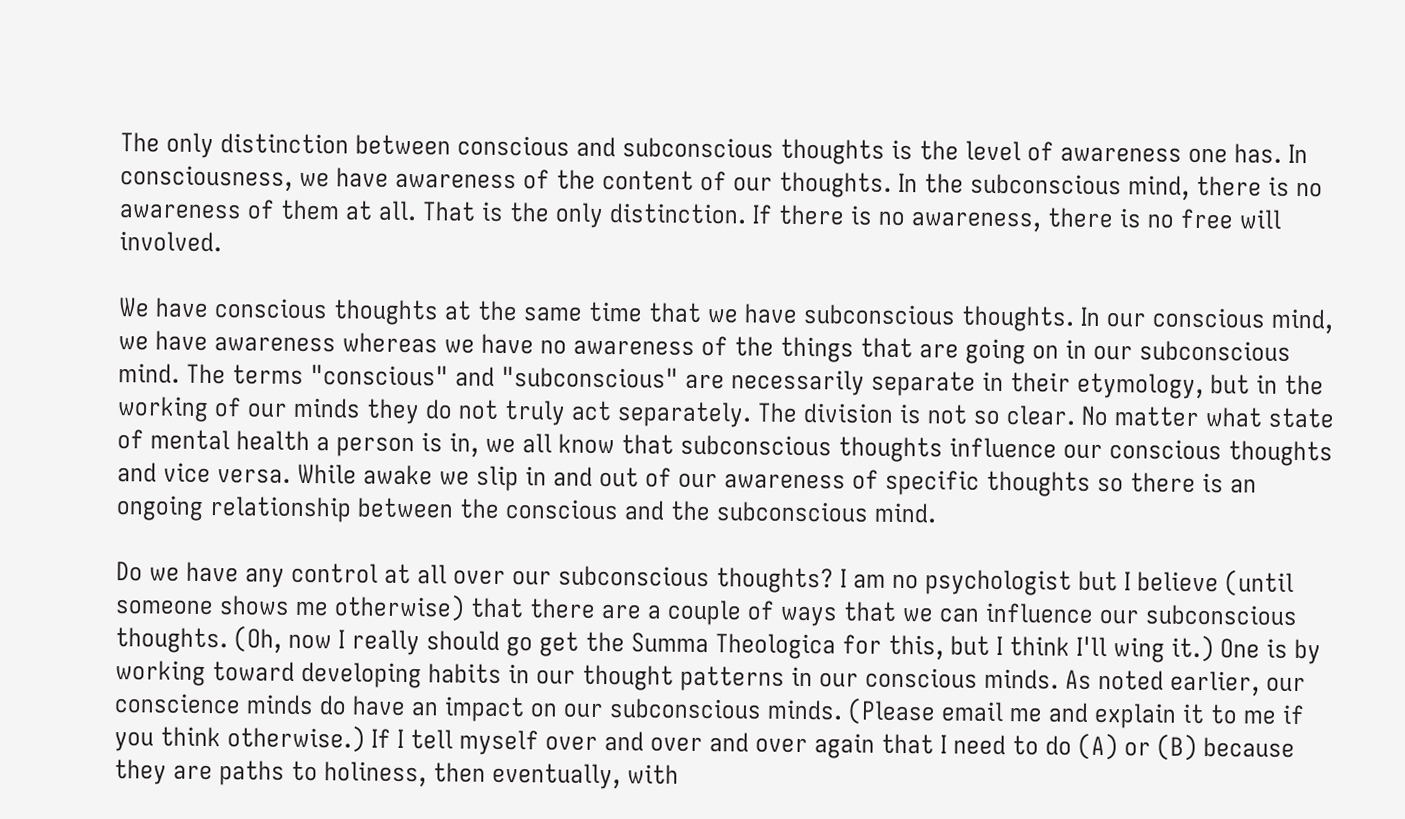The only distinction between conscious and subconscious thoughts is the level of awareness one has. In consciousness, we have awareness of the content of our thoughts. In the subconscious mind, there is no awareness of them at all. That is the only distinction. If there is no awareness, there is no free will involved.

We have conscious thoughts at the same time that we have subconscious thoughts. In our conscious mind, we have awareness whereas we have no awareness of the things that are going on in our subconscious mind. The terms "conscious" and "subconscious" are necessarily separate in their etymology, but in the working of our minds they do not truly act separately. The division is not so clear. No matter what state of mental health a person is in, we all know that subconscious thoughts influence our conscious thoughts and vice versa. While awake we slip in and out of our awareness of specific thoughts so there is an ongoing relationship between the conscious and the subconscious mind.

Do we have any control at all over our subconscious thoughts? I am no psychologist but I believe (until someone shows me otherwise) that there are a couple of ways that we can influence our subconscious thoughts. (Oh, now I really should go get the Summa Theologica for this, but I think I'll wing it.) One is by working toward developing habits in our thought patterns in our conscious minds. As noted earlier, our conscience minds do have an impact on our subconscious minds. (Please email me and explain it to me if you think otherwise.) If I tell myself over and over and over again that I need to do (A) or (B) because they are paths to holiness, then eventually, with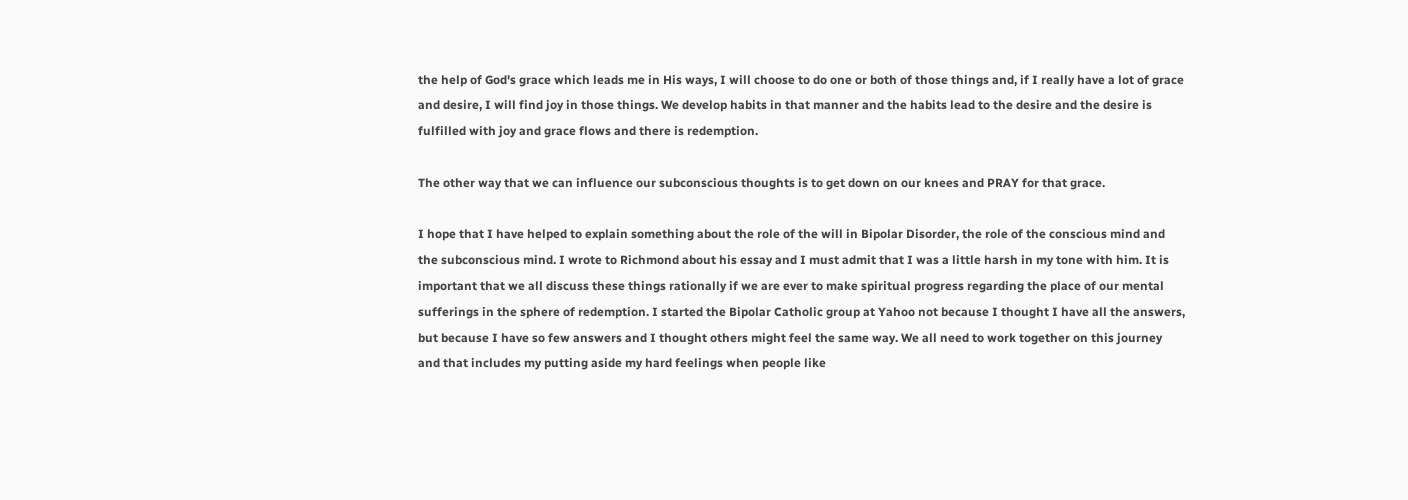the help of God's grace which leads me in His ways, I will choose to do one or both of those things and, if I really have a lot of grace and desire, I will find joy in those things. We develop habits in that manner and the habits lead to the desire and the desire is fulfilled with joy and grace flows and there is redemption.

The other way that we can influence our subconscious thoughts is to get down on our knees and PRAY for that grace.

I hope that I have helped to explain something about the role of the will in Bipolar Disorder, the role of the conscious mind and the subconscious mind. I wrote to Richmond about his essay and I must admit that I was a little harsh in my tone with him. It is important that we all discuss these things rationally if we are ever to make spiritual progress regarding the place of our mental sufferings in the sphere of redemption. I started the Bipolar Catholic group at Yahoo not because I thought I have all the answers, but because I have so few answers and I thought others might feel the same way. We all need to work together on this journey and that includes my putting aside my hard feelings when people like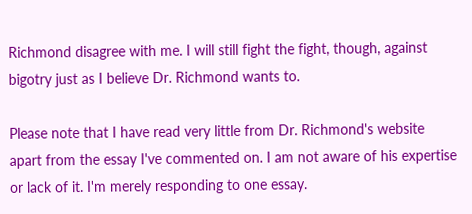Richmond disagree with me. I will still fight the fight, though, against bigotry just as I believe Dr. Richmond wants to.

Please note that I have read very little from Dr. Richmond's website apart from the essay I've commented on. I am not aware of his expertise or lack of it. I'm merely responding to one essay.